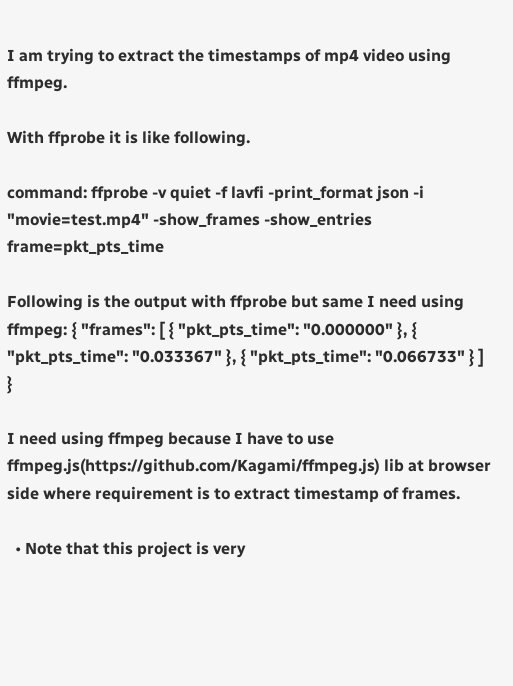I am trying to extract the timestamps of mp4 video using ffmpeg.

With ffprobe it is like following.

command: ffprobe -v quiet -f lavfi -print_format json -i "movie=test.mp4" -show_frames -show_entries frame=pkt_pts_time

Following is the output with ffprobe but same I need using ffmpeg: { "frames": [ { "pkt_pts_time": "0.000000" }, { "pkt_pts_time": "0.033367" }, { "pkt_pts_time": "0.066733" } ] }

I need using ffmpeg because I have to use ffmpeg.js(https://github.com/Kagami/ffmpeg.js) lib at browser side where requirement is to extract timestamp of frames.

  • Note that this project is very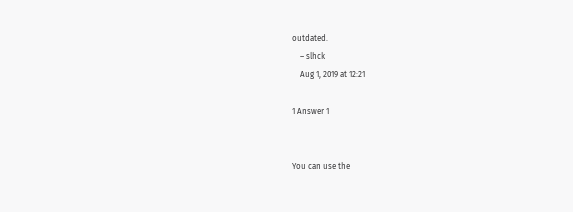outdated.
    – slhck
    Aug 1, 2019 at 12:21

1 Answer 1


You can use the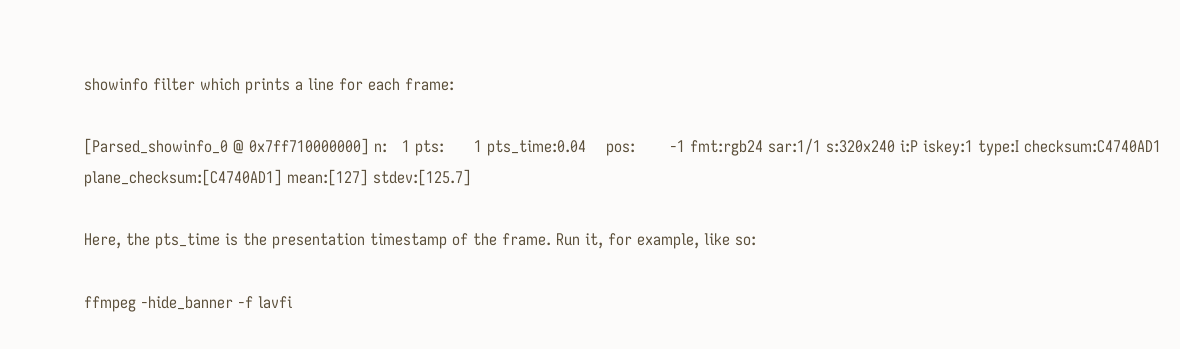showinfo filter which prints a line for each frame:

[Parsed_showinfo_0 @ 0x7ff710000000] n:   1 pts:      1 pts_time:0.04    pos:       -1 fmt:rgb24 sar:1/1 s:320x240 i:P iskey:1 type:I checksum:C4740AD1 plane_checksum:[C4740AD1] mean:[127] stdev:[125.7]

Here, the pts_time is the presentation timestamp of the frame. Run it, for example, like so:

ffmpeg -hide_banner -f lavfi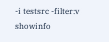-i testsrc -filter:v showinfo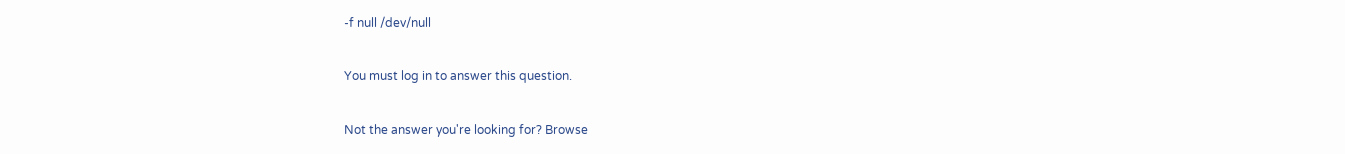-f null /dev/null

You must log in to answer this question.

Not the answer you're looking for? Browse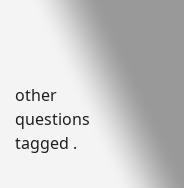other questions tagged .